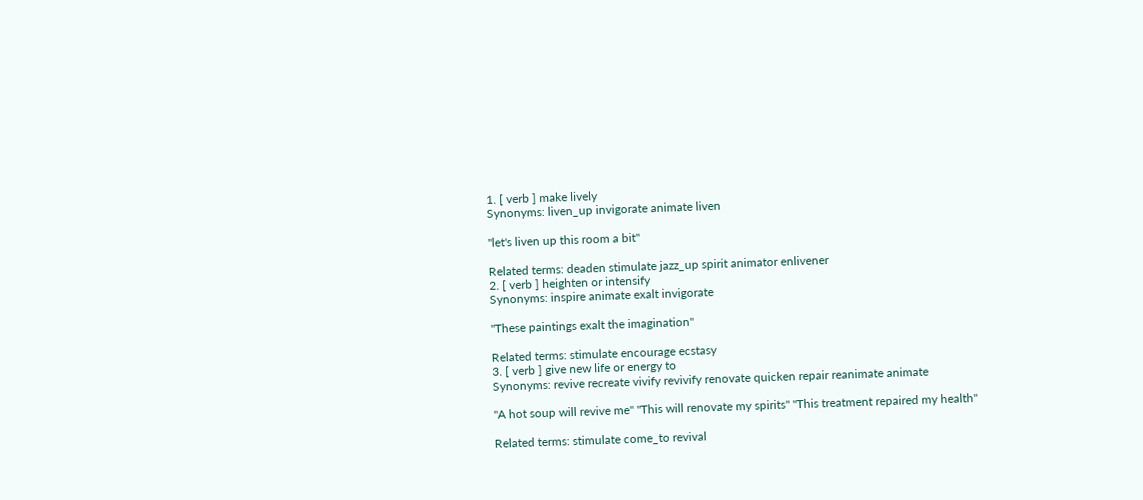1. [ verb ] make lively
Synonyms: liven_up invigorate animate liven

"let's liven up this room a bit"

Related terms: deaden stimulate jazz_up spirit animator enlivener
2. [ verb ] heighten or intensify
Synonyms: inspire animate exalt invigorate

"These paintings exalt the imagination"

Related terms: stimulate encourage ecstasy
3. [ verb ] give new life or energy to
Synonyms: revive recreate vivify revivify renovate quicken repair reanimate animate

"A hot soup will revive me" "This will renovate my spirits" "This treatment repaired my health"

Related terms: stimulate come_to revival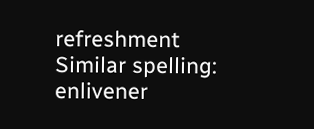refreshment
Similar spelling:   enlivener